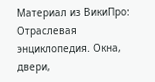Материал из ВикиПро: Отраслевая энциклопедия. Окна, двери,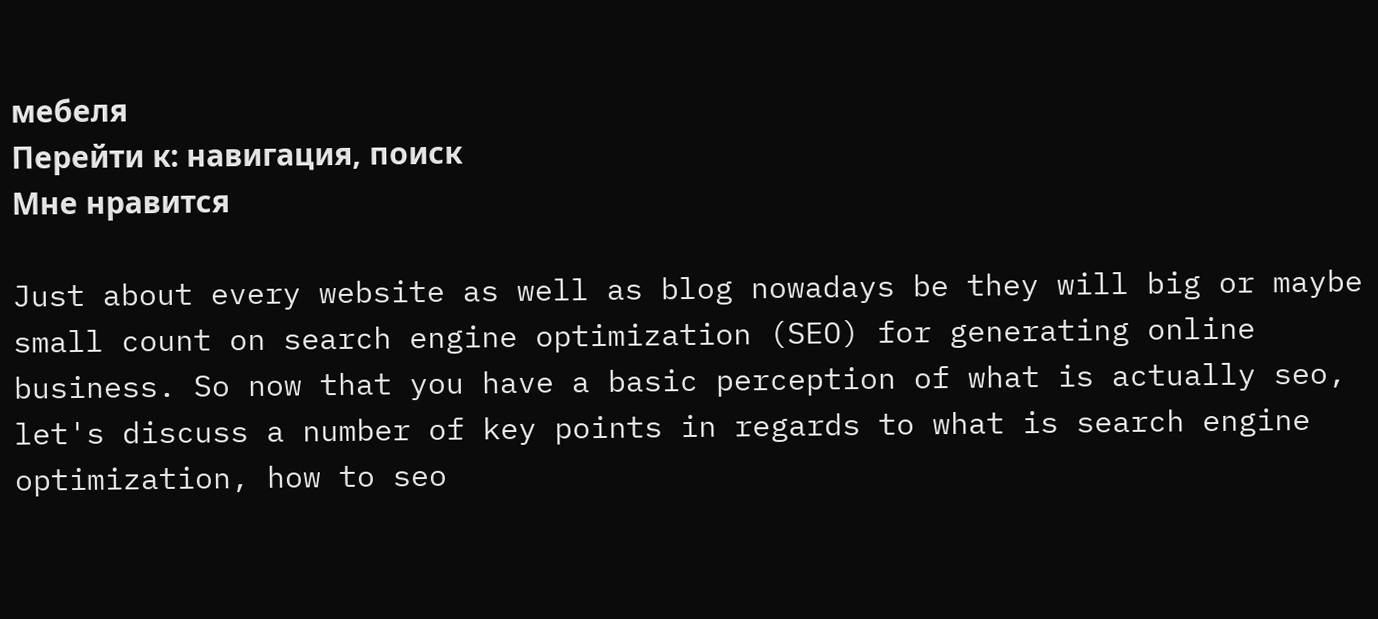мебеля
Перейти к: навигация, поиск
Мне нравится

Just about every website as well as blog nowadays be they will big or maybe small count on search engine optimization (SEO) for generating online business. So now that you have a basic perception of what is actually seo, let's discuss a number of key points in regards to what is search engine optimization, how to seo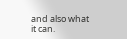and also what it can.